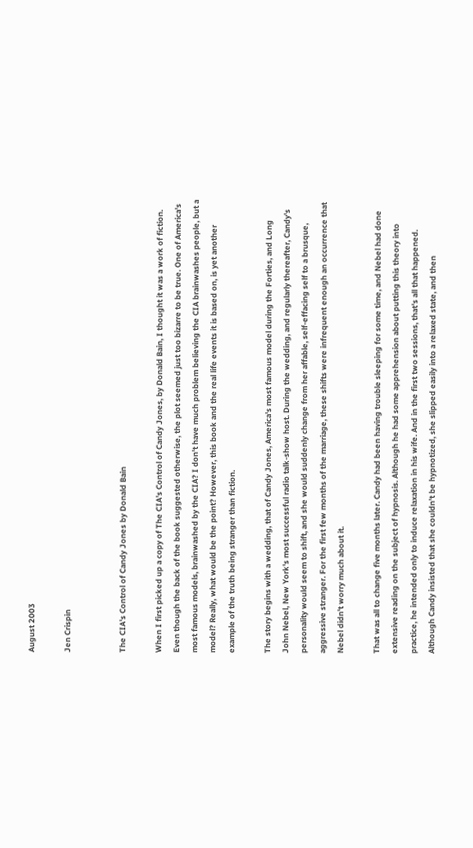August 2003

Jen Crispin


The CIA's Control of Candy Jones by Donald Bain

When I first picked up a copy of The CIA's Control of Candy Jones, by Donald Bain, I thought it was a work of fiction. Even though the back of the book suggested otherwise, the plot seemed just too bizarre to be true. One of America's most famous models, brainwashed by the CIA? I don't have much problem believing the CIA brainwashes people, but a model? Really, what would be the point? However, this book and the real life events it is based on, is yet another example of the truth being stranger than fiction.

The story begins with a wedding, that of Candy Jones, America's most famous model during the Forties, and Long John Nebel, New York's most successful radio talk-show host. During the wedding, and regularly thereafter, Candy's personality would seem to shift, and she would suddenly change from her affable, self-effacing self to a brusque, aggressive stranger. For the first few months of the marriage, these shifts were infrequent enough an occurrence that Nebel didn't worry much about it.

That was all to change five months later. Candy had been having trouble sleeping for some time, and Nebel had done extensive reading on the subject of hypnosis. Although he had some apprehension about putting this theory into practice, he intended only to induce relaxation in his wife. And in the first two sessions, that's all that happened. Although Candy insisted that she couldn't be hypnotized, she slipped easily into a relaxed state, and then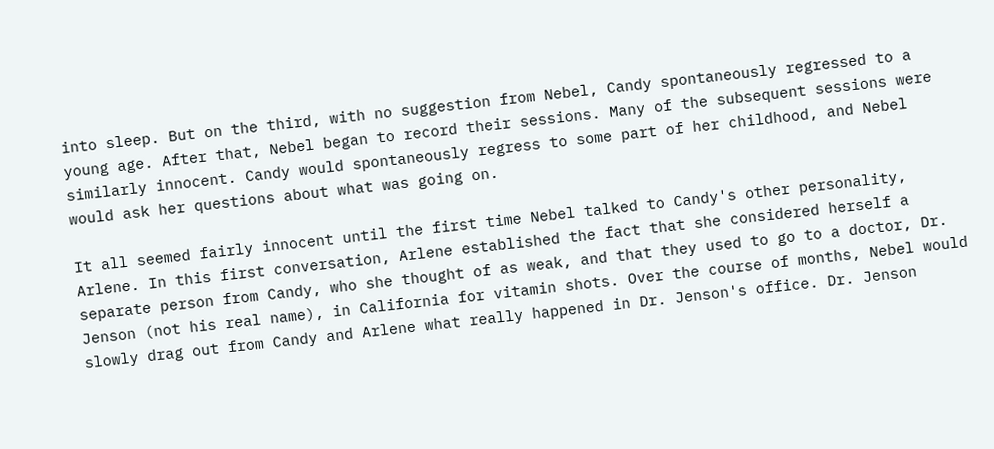into sleep. But on the third, with no suggestion from Nebel, Candy spontaneously regressed to a young age. After that, Nebel began to record their sessions. Many of the subsequent sessions were similarly innocent. Candy would spontaneously regress to some part of her childhood, and Nebel would ask her questions about what was going on.

It all seemed fairly innocent until the first time Nebel talked to Candy's other personality, Arlene. In this first conversation, Arlene established the fact that she considered herself a separate person from Candy, who she thought of as weak, and that they used to go to a doctor, Dr. Jenson (not his real name), in California for vitamin shots. Over the course of months, Nebel would slowly drag out from Candy and Arlene what really happened in Dr. Jenson's office. Dr. Jenson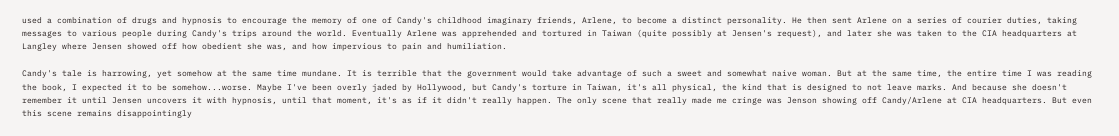used a combination of drugs and hypnosis to encourage the memory of one of Candy's childhood imaginary friends, Arlene, to become a distinct personality. He then sent Arlene on a series of courier duties, taking messages to various people during Candy's trips around the world. Eventually Arlene was apprehended and tortured in Taiwan (quite possibly at Jensen's request), and later she was taken to the CIA headquarters at Langley where Jensen showed off how obedient she was, and how impervious to pain and humiliation.

Candy's tale is harrowing, yet somehow at the same time mundane. It is terrible that the government would take advantage of such a sweet and somewhat naive woman. But at the same time, the entire time I was reading the book, I expected it to be somehow...worse. Maybe I've been overly jaded by Hollywood, but Candy's torture in Taiwan, it's all physical, the kind that is designed to not leave marks. And because she doesn't remember it until Jensen uncovers it with hypnosis, until that moment, it's as if it didn't really happen. The only scene that really made me cringe was Jenson showing off Candy/Arlene at CIA headquarters. But even this scene remains disappointingly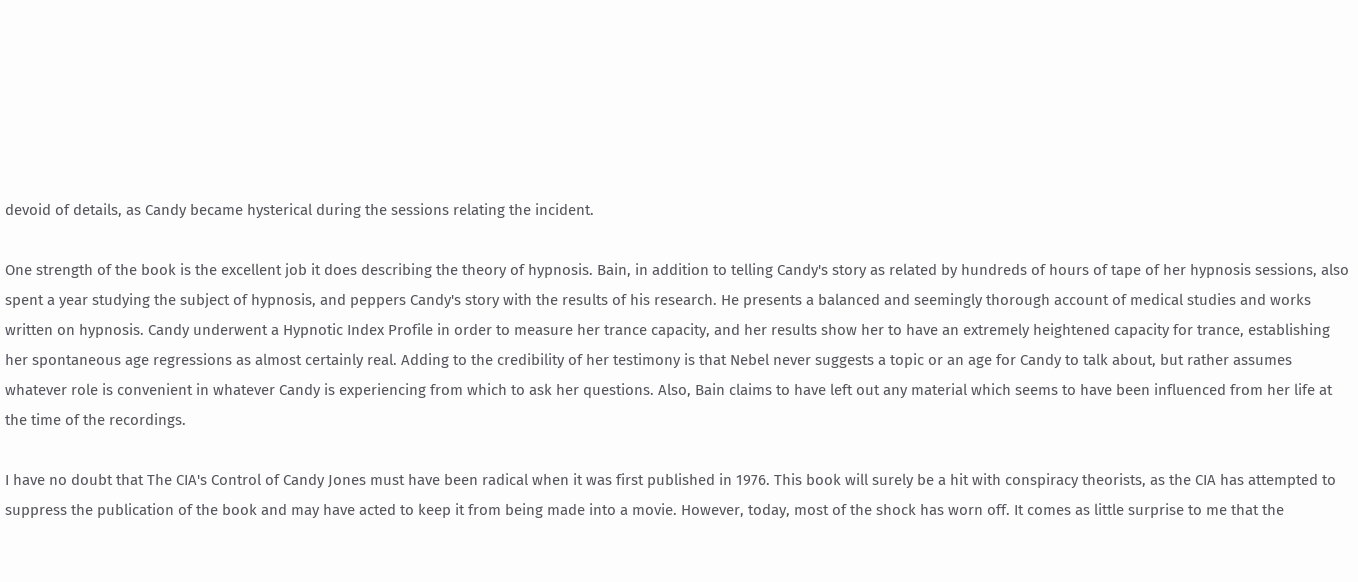devoid of details, as Candy became hysterical during the sessions relating the incident.

One strength of the book is the excellent job it does describing the theory of hypnosis. Bain, in addition to telling Candy's story as related by hundreds of hours of tape of her hypnosis sessions, also spent a year studying the subject of hypnosis, and peppers Candy's story with the results of his research. He presents a balanced and seemingly thorough account of medical studies and works written on hypnosis. Candy underwent a Hypnotic Index Profile in order to measure her trance capacity, and her results show her to have an extremely heightened capacity for trance, establishing her spontaneous age regressions as almost certainly real. Adding to the credibility of her testimony is that Nebel never suggests a topic or an age for Candy to talk about, but rather assumes whatever role is convenient in whatever Candy is experiencing from which to ask her questions. Also, Bain claims to have left out any material which seems to have been influenced from her life at the time of the recordings.

I have no doubt that The CIA's Control of Candy Jones must have been radical when it was first published in 1976. This book will surely be a hit with conspiracy theorists, as the CIA has attempted to suppress the publication of the book and may have acted to keep it from being made into a movie. However, today, most of the shock has worn off. It comes as little surprise to me that the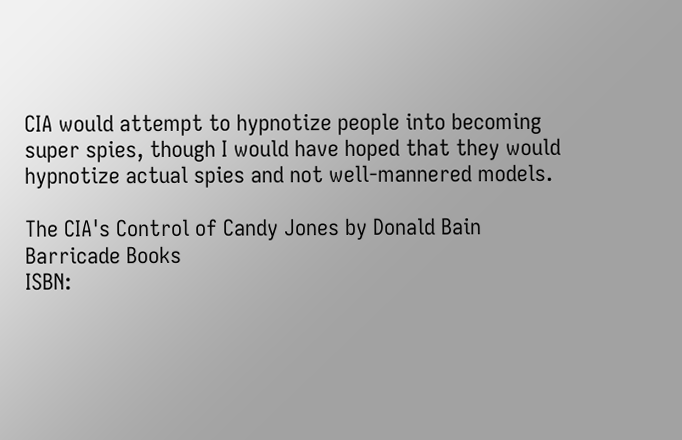CIA would attempt to hypnotize people into becoming super spies, though I would have hoped that they would hypnotize actual spies and not well-mannered models.

The CIA's Control of Candy Jones by Donald Bain
Barricade Books
ISBN: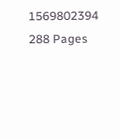1569802394
288 Pages